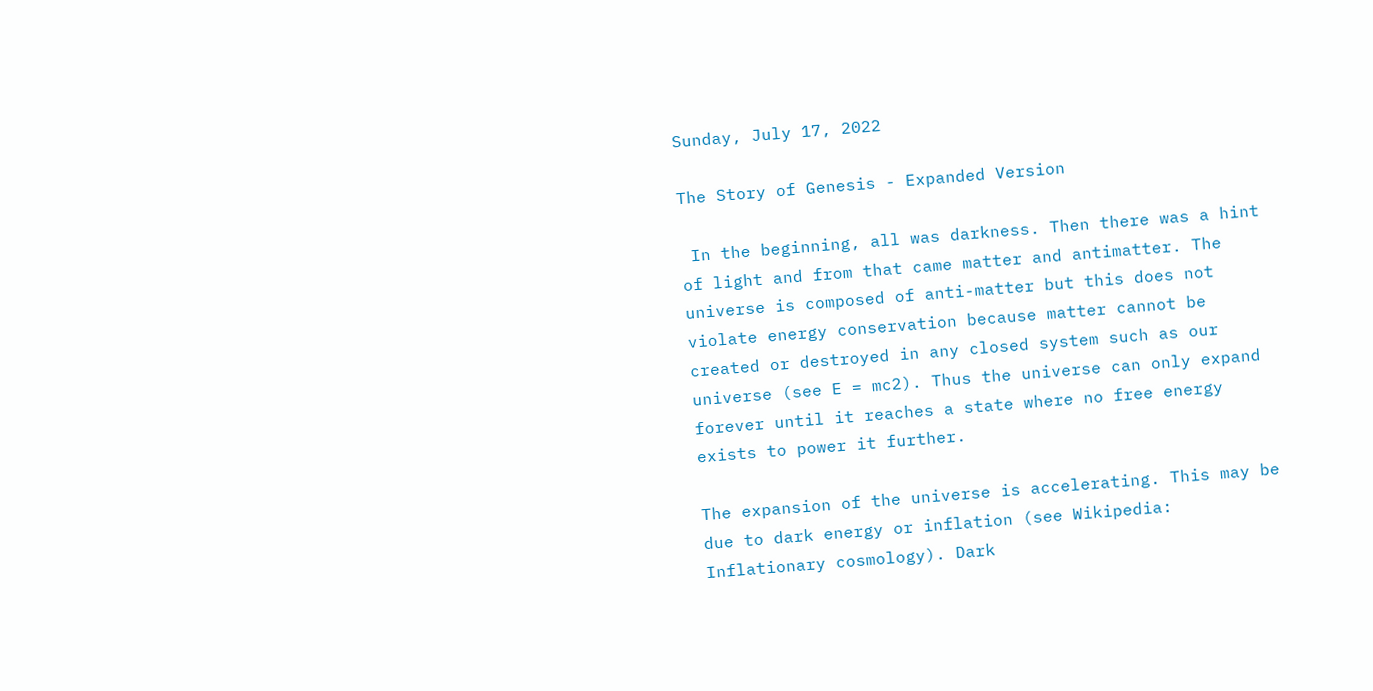Sunday, July 17, 2022

The Story of Genesis - Expanded Version

 In the beginning, all was darkness. Then there was a hint of light and from that came matter and antimatter. The universe is composed of anti-matter but this does not violate energy conservation because matter cannot be created or destroyed in any closed system such as our universe (see E = mc2). Thus the universe can only expand forever until it reaches a state where no free energy exists to power it further.

The expansion of the universe is accelerating. This may be due to dark energy or inflation (see Wikipedia: Inflationary cosmology). Dark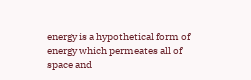energy is a hypothetical form of energy which permeates all of space and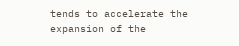tends to accelerate the expansion of the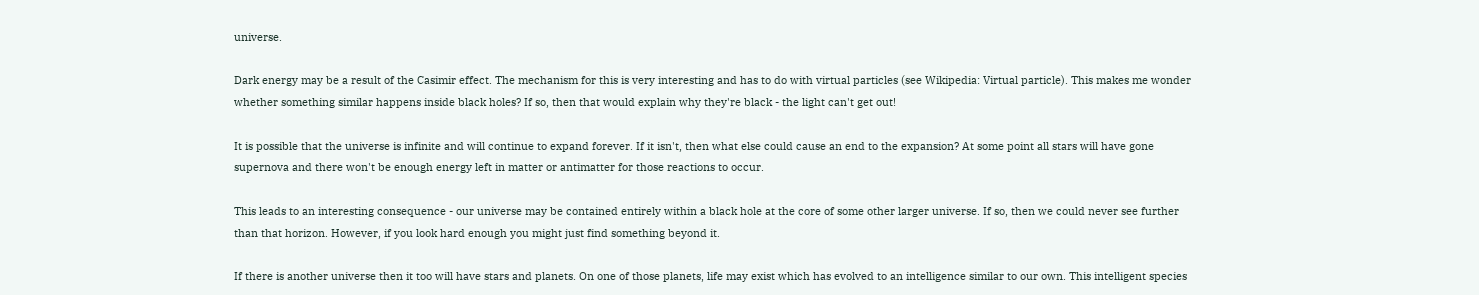universe.

Dark energy may be a result of the Casimir effect. The mechanism for this is very interesting and has to do with virtual particles (see Wikipedia: Virtual particle). This makes me wonder whether something similar happens inside black holes? If so, then that would explain why they're black - the light can't get out!

It is possible that the universe is infinite and will continue to expand forever. If it isn't, then what else could cause an end to the expansion? At some point all stars will have gone supernova and there won't be enough energy left in matter or antimatter for those reactions to occur.

This leads to an interesting consequence - our universe may be contained entirely within a black hole at the core of some other larger universe. If so, then we could never see further than that horizon. However, if you look hard enough you might just find something beyond it.

If there is another universe then it too will have stars and planets. On one of those planets, life may exist which has evolved to an intelligence similar to our own. This intelligent species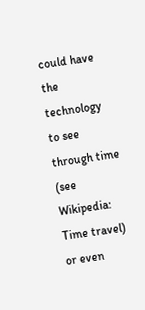could have the technology to see through time (see Wikipedia: Time travel) or even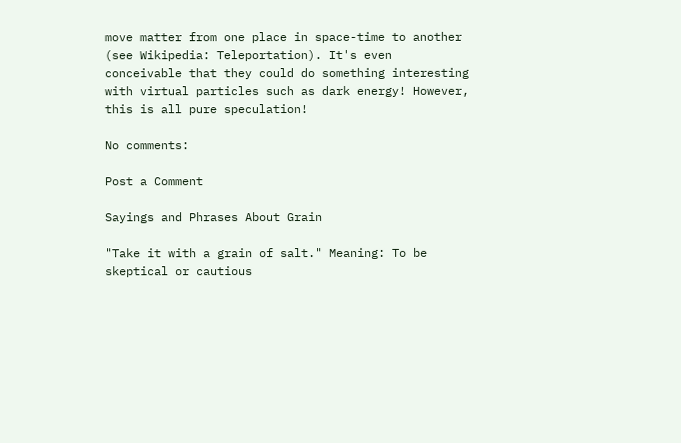move matter from one place in space-time to another (see Wikipedia: Teleportation). It's even conceivable that they could do something interesting with virtual particles such as dark energy! However, this is all pure speculation!

No comments:

Post a Comment

Sayings and Phrases About Grain

"Take it with a grain of salt." Meaning: To be skeptical or cautious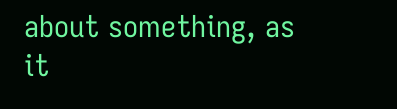about something, as it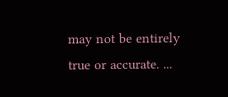may not be entirely true or accurate. ...